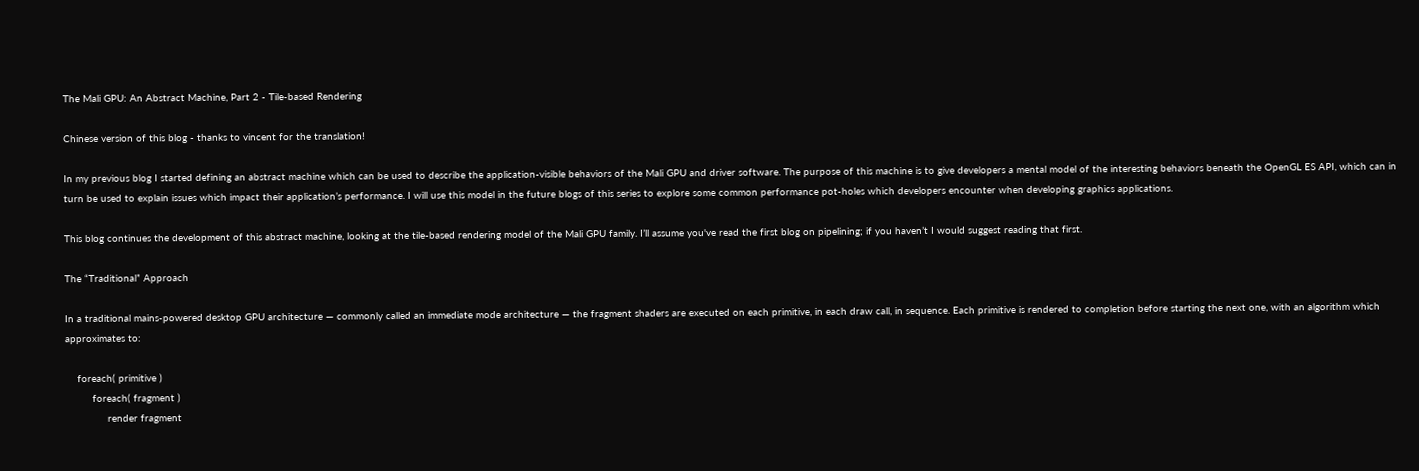The Mali GPU: An Abstract Machine, Part 2 - Tile-based Rendering

Chinese version of this blog - thanks to vincent for the translation!

In my previous blog I started defining an abstract machine which can be used to describe the application-visible behaviors of the Mali GPU and driver software. The purpose of this machine is to give developers a mental model of the interesting behaviors beneath the OpenGL ES API, which can in turn be used to explain issues which impact their application’s performance. I will use this model in the future blogs of this series to explore some common performance pot-holes which developers encounter when developing graphics applications.

This blog continues the development of this abstract machine, looking at the tile-based rendering model of the Mali GPU family. I’ll assume you've read the first blog on pipelining; if you haven’t I would suggest reading that first.

The “Traditional” Approach

In a traditional mains-powered desktop GPU architecture — commonly called an immediate mode architecture — the fragment shaders are executed on each primitive, in each draw call, in sequence. Each primitive is rendered to completion before starting the next one, with an algorithm which approximates to:

    foreach( primitive )
         foreach( fragment )
              render fragment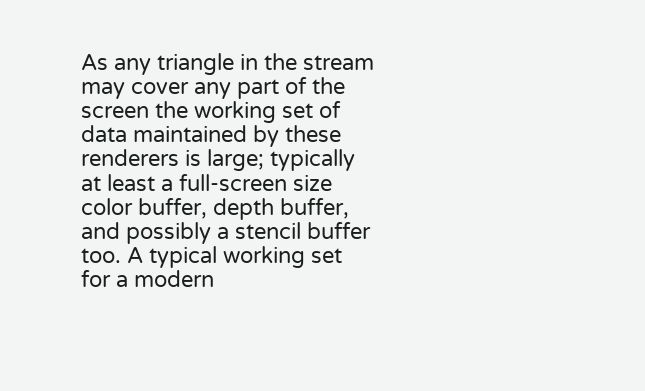As any triangle in the stream may cover any part of the screen the working set of data maintained by these renderers is large; typically at least a full-screen size color buffer, depth buffer, and possibly a stencil buffer too. A typical working set for a modern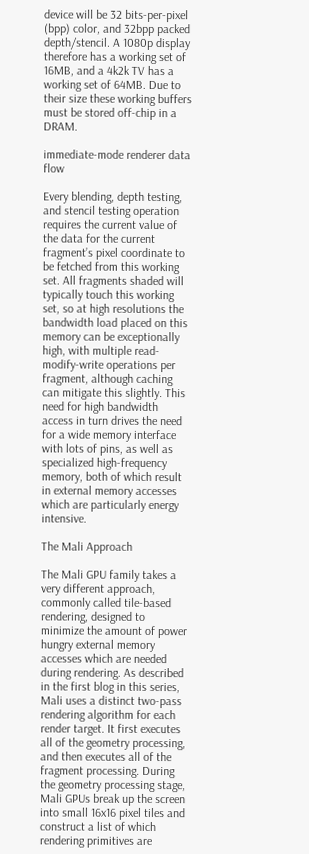device will be 32 bits-per-pixel (bpp) color, and 32bpp packed depth/stencil. A 1080p display therefore has a working set of 16MB, and a 4k2k TV has a working set of 64MB. Due to their size these working buffers must be stored off-chip in a DRAM.

immediate-mode renderer data flow

Every blending, depth testing, and stencil testing operation requires the current value of the data for the current fragment’s pixel coordinate to be fetched from this working set. All fragments shaded will typically touch this working set, so at high resolutions the bandwidth load placed on this memory can be exceptionally high, with multiple read-modify-write operations per fragment, although caching can mitigate this slightly. This need for high bandwidth access in turn drives the need for a wide memory interface with lots of pins, as well as specialized high-frequency memory, both of which result in external memory accesses which are particularly energy intensive.

The Mali Approach

The Mali GPU family takes a very different approach, commonly called tile-based rendering, designed to minimize the amount of power hungry external memory accesses which are needed during rendering. As described in the first blog in this series, Mali uses a distinct two-pass rendering algorithm for each render target. It first executes all of the geometry processing, and then executes all of the fragment processing. During the geometry processing stage, Mali GPUs break up the screen into small 16x16 pixel tiles and construct a list of which rendering primitives are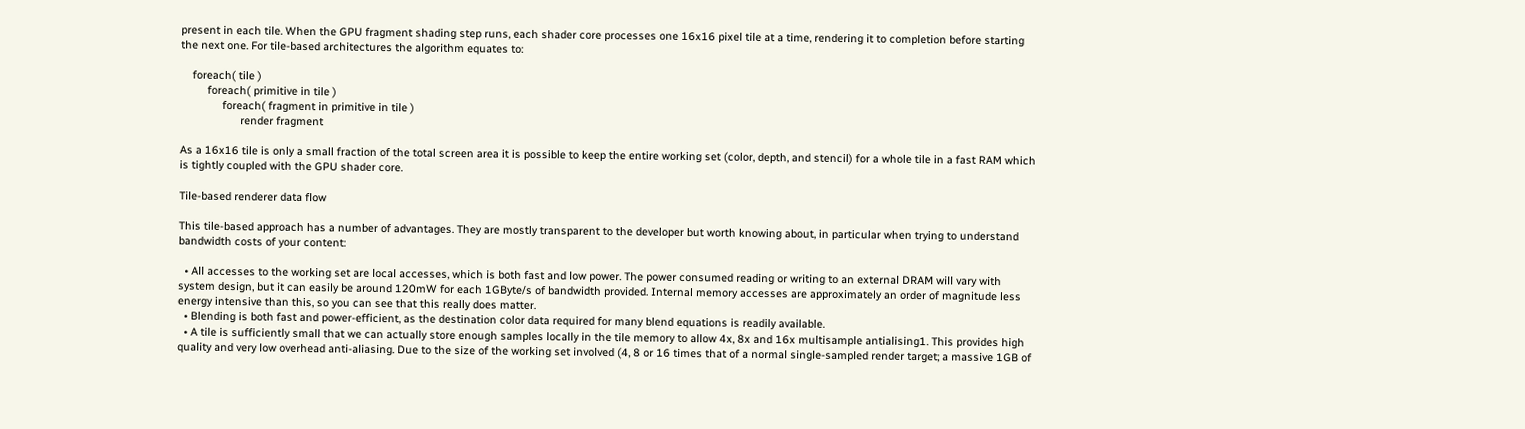present in each tile. When the GPU fragment shading step runs, each shader core processes one 16x16 pixel tile at a time, rendering it to completion before starting the next one. For tile-based architectures the algorithm equates to:

    foreach( tile )
         foreach( primitive in tile )
              foreach( fragment in primitive in tile )
                    render fragment

As a 16x16 tile is only a small fraction of the total screen area it is possible to keep the entire working set (color, depth, and stencil) for a whole tile in a fast RAM which is tightly coupled with the GPU shader core.

Tile-based renderer data flow

This tile-based approach has a number of advantages. They are mostly transparent to the developer but worth knowing about, in particular when trying to understand bandwidth costs of your content:

  • All accesses to the working set are local accesses, which is both fast and low power. The power consumed reading or writing to an external DRAM will vary with system design, but it can easily be around 120mW for each 1GByte/s of bandwidth provided. Internal memory accesses are approximately an order of magnitude less energy intensive than this, so you can see that this really does matter.
  • Blending is both fast and power-efficient, as the destination color data required for many blend equations is readily available.
  • A tile is sufficiently small that we can actually store enough samples locally in the tile memory to allow 4x, 8x and 16x multisample antialising1. This provides high quality and very low overhead anti-aliasing. Due to the size of the working set involved (4, 8 or 16 times that of a normal single-sampled render target; a massive 1GB of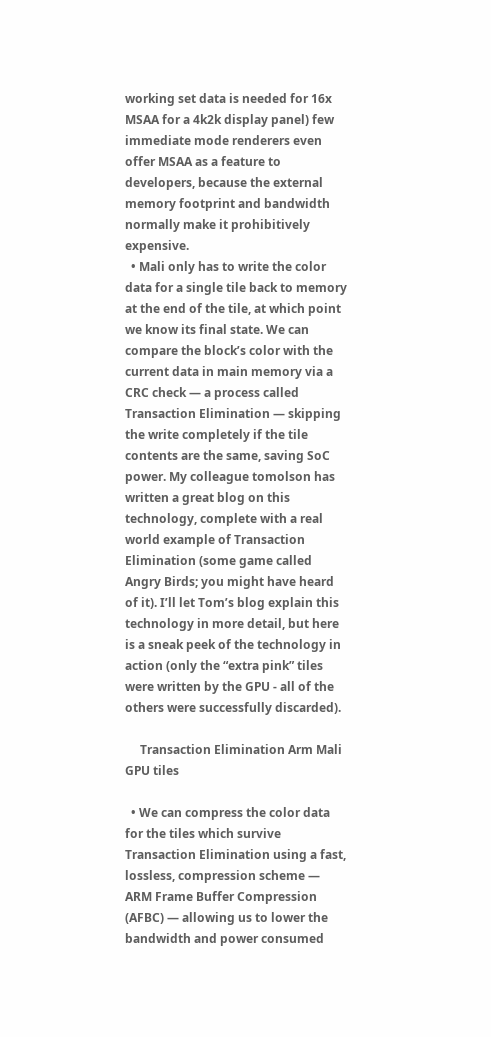working set data is needed for 16x MSAA for a 4k2k display panel) few immediate mode renderers even offer MSAA as a feature to developers, because the external memory footprint and bandwidth normally make it prohibitively expensive.
  • Mali only has to write the color data for a single tile back to memory at the end of the tile, at which point we know its final state. We can compare the block’s color with the current data in main memory via a CRC check — a process called Transaction Elimination — skipping the write completely if the tile contents are the same, saving SoC power. My colleague tomolson has written a great blog on this technology, complete with a real world example of Transaction Elimination (some game called Angry Birds; you might have heard of it). I’ll let Tom’s blog explain this technology in more detail, but here is a sneak peek of the technology in action (only the “extra pink” tiles were written by the GPU - all of the others were successfully discarded).

     Transaction Elimination Arm Mali GPU tiles

  • We can compress the color data for the tiles which survive Transaction Elimination using a fast, lossless, compression scheme — ARM Frame Buffer Compression (AFBC) — allowing us to lower the bandwidth and power consumed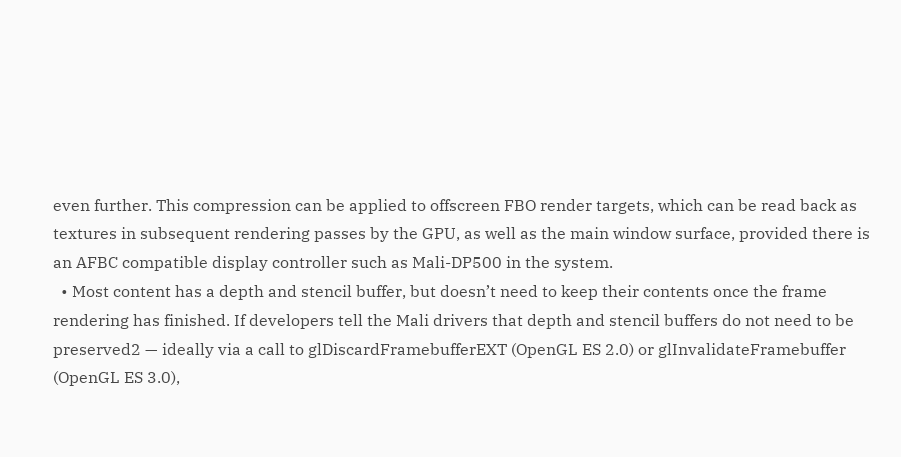even further. This compression can be applied to offscreen FBO render targets, which can be read back as textures in subsequent rendering passes by the GPU, as well as the main window surface, provided there is an AFBC compatible display controller such as Mali-DP500 in the system.
  • Most content has a depth and stencil buffer, but doesn’t need to keep their contents once the frame rendering has finished. If developers tell the Mali drivers that depth and stencil buffers do not need to be preserved2 — ideally via a call to glDiscardFramebufferEXT (OpenGL ES 2.0) or glInvalidateFramebuffer (OpenGL ES 3.0),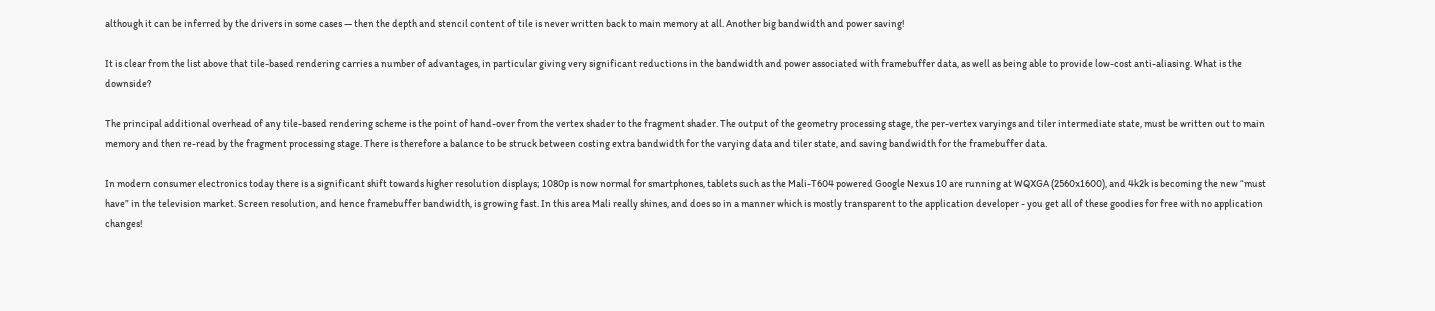although it can be inferred by the drivers in some cases — then the depth and stencil content of tile is never written back to main memory at all. Another big bandwidth and power saving!

It is clear from the list above that tile-based rendering carries a number of advantages, in particular giving very significant reductions in the bandwidth and power associated with framebuffer data, as well as being able to provide low-cost anti-aliasing. What is the downside?

The principal additional overhead of any tile-based rendering scheme is the point of hand-over from the vertex shader to the fragment shader. The output of the geometry processing stage, the per-vertex varyings and tiler intermediate state, must be written out to main memory and then re-read by the fragment processing stage. There is therefore a balance to be struck between costing extra bandwidth for the varying data and tiler state, and saving bandwidth for the framebuffer data.

In modern consumer electronics today there is a significant shift towards higher resolution displays; 1080p is now normal for smartphones, tablets such as the Mali-T604 powered Google Nexus 10 are running at WQXGA (2560x1600), and 4k2k is becoming the new “must have” in the television market. Screen resolution, and hence framebuffer bandwidth, is growing fast. In this area Mali really shines, and does so in a manner which is mostly transparent to the application developer - you get all of these goodies for free with no application changes!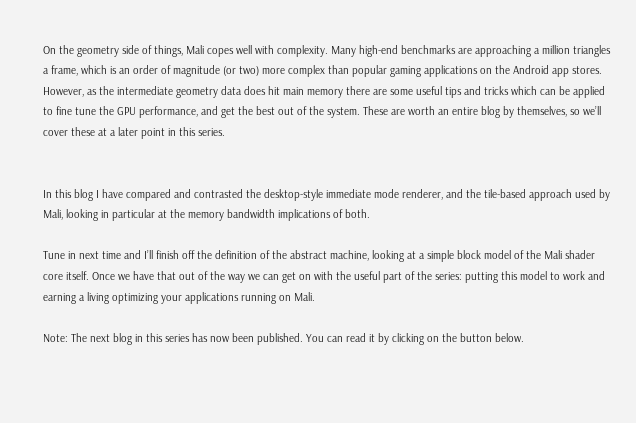On the geometry side of things, Mali copes well with complexity. Many high-end benchmarks are approaching a million triangles a frame, which is an order of magnitude (or two) more complex than popular gaming applications on the Android app stores. However, as the intermediate geometry data does hit main memory there are some useful tips and tricks which can be applied to fine tune the GPU performance, and get the best out of the system. These are worth an entire blog by themselves, so we’ll cover these at a later point in this series.


In this blog I have compared and contrasted the desktop-style immediate mode renderer, and the tile-based approach used by Mali, looking in particular at the memory bandwidth implications of both.

Tune in next time and I’ll finish off the definition of the abstract machine, looking at a simple block model of the Mali shader core itself. Once we have that out of the way we can get on with the useful part of the series: putting this model to work and earning a living optimizing your applications running on Mali.

Note: The next blog in this series has now been published. You can read it by clicking on the button below.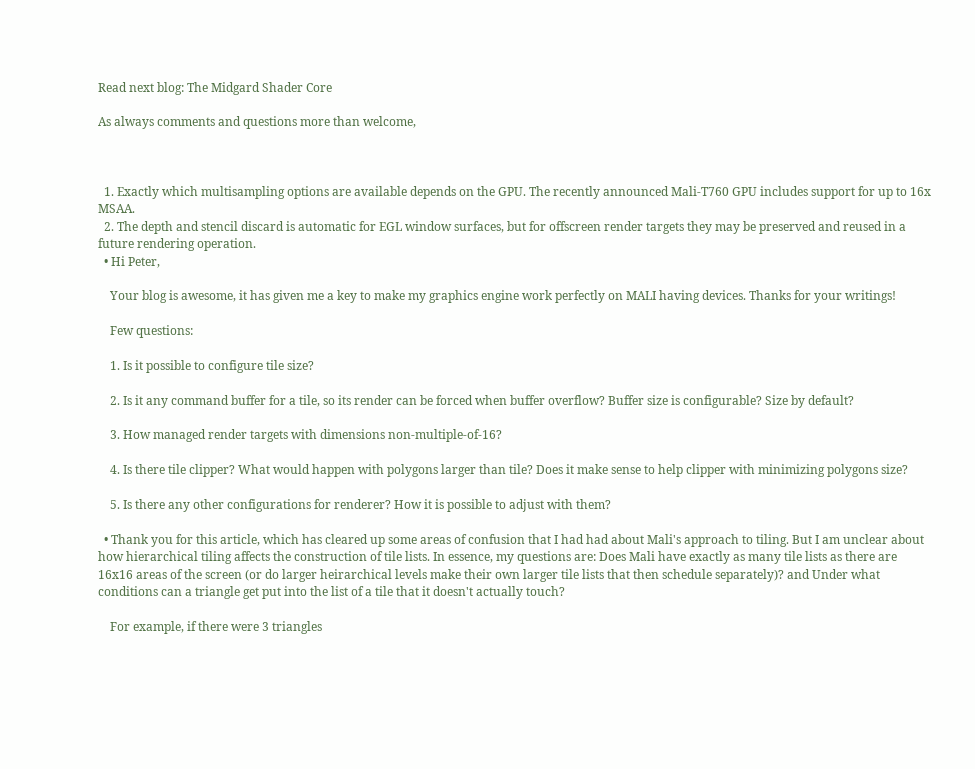Read next blog: The Midgard Shader Core

As always comments and questions more than welcome,



  1. Exactly which multisampling options are available depends on the GPU. The recently announced Mali-T760 GPU includes support for up to 16x MSAA.
  2. The depth and stencil discard is automatic for EGL window surfaces, but for offscreen render targets they may be preserved and reused in a future rendering operation.
  • Hi Peter,

    Your blog is awesome, it has given me a key to make my graphics engine work perfectly on MALI having devices. Thanks for your writings!

    Few questions:

    1. Is it possible to configure tile size?

    2. Is it any command buffer for a tile, so its render can be forced when buffer overflow? Buffer size is configurable? Size by default?

    3. How managed render targets with dimensions non-multiple-of-16?

    4. Is there tile clipper? What would happen with polygons larger than tile? Does it make sense to help clipper with minimizing polygons size?

    5. Is there any other configurations for renderer? How it is possible to adjust with them?

  • Thank you for this article, which has cleared up some areas of confusion that I had had about Mali's approach to tiling. But I am unclear about how hierarchical tiling affects the construction of tile lists. In essence, my questions are: Does Mali have exactly as many tile lists as there are 16x16 areas of the screen (or do larger heirarchical levels make their own larger tile lists that then schedule separately)? and Under what conditions can a triangle get put into the list of a tile that it doesn't actually touch?

    For example, if there were 3 triangles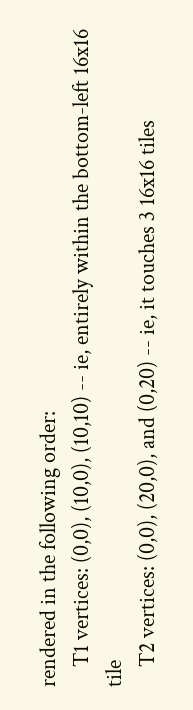rendered in the following order:
    T1 vertices: (0,0), (10,0), (10,10) -- ie, entirely within the bottom-left 16x16 tile
    T2 vertices: (0,0), (20,0), and (0,20) -- ie, it touches 3 16x16 tiles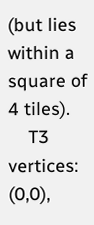(but lies within a square of 4 tiles).
    T3 vertices: (0,0),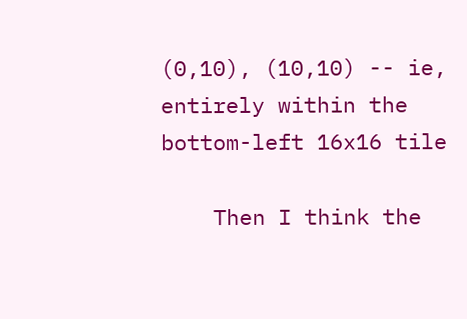(0,10), (10,10) -- ie, entirely within the bottom-left 16x16 tile

    Then I think the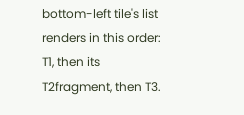bottom-left tile's list renders in this order: T1, then its T2fragment, then T3.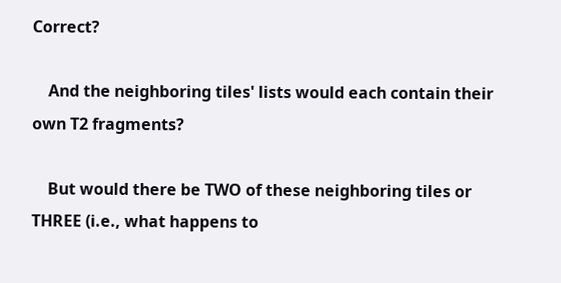Correct?

    And the neighboring tiles' lists would each contain their own T2 fragments?

    But would there be TWO of these neighboring tiles or THREE (i.e., what happens to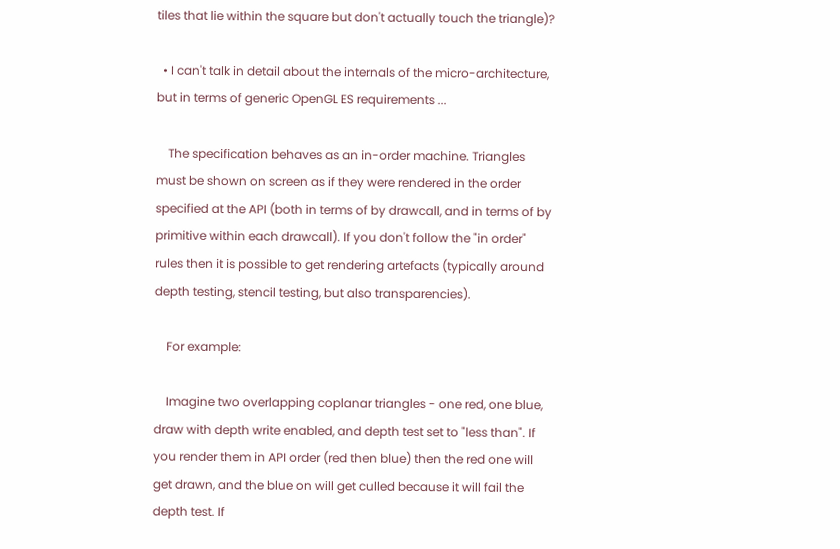tiles that lie within the square but don't actually touch the triangle)?

  • I can't talk in detail about the internals of the micro-architecture, but in terms of generic OpenGL ES requirements ...

    The specification behaves as an in-order machine. Triangles must be shown on screen as if they were rendered in the order specified at the API (both in terms of by drawcall, and in terms of by primitive within each drawcall). If you don't follow the "in order" rules then it is possible to get rendering artefacts (typically around depth testing, stencil testing, but also transparencies).

    For example:

    Imagine two overlapping coplanar triangles - one red, one blue, draw with depth write enabled, and depth test set to "less than". If you render them in API order (red then blue) then the red one will get drawn, and the blue on will get culled because it will fail the depth test. If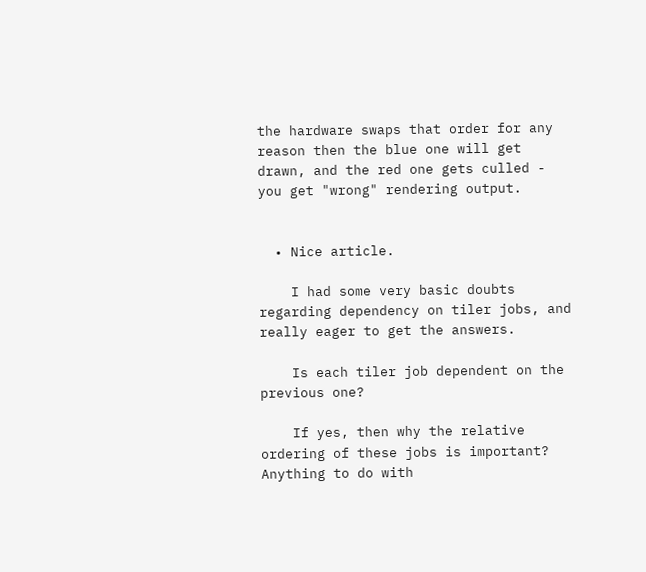the hardware swaps that order for any reason then the blue one will get drawn, and the red one gets culled - you get "wrong" rendering output.


  • Nice article.

    I had some very basic doubts regarding dependency on tiler jobs, and really eager to get the answers.

    Is each tiler job dependent on the previous one?

    If yes, then why the relative ordering of these jobs is important? Anything to do with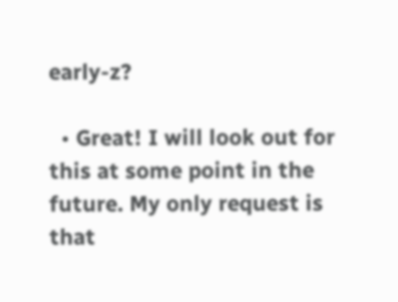early-z?

  • Great! I will look out for this at some point in the future. My only request is that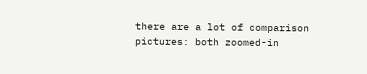there are a lot of comparison pictures: both zoomed-in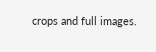crops and full images.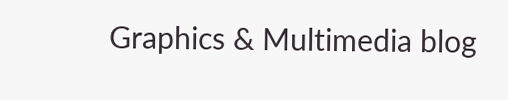Graphics & Multimedia blog